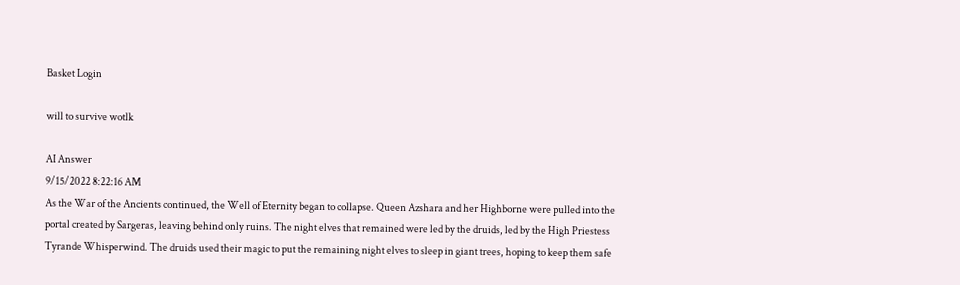Basket Login

will to survive wotlk

AI Answer
9/15/2022 8:22:16 AM
As the War of the Ancients continued, the Well of Eternity began to collapse. Queen Azshara and her Highborne were pulled into the portal created by Sargeras, leaving behind only ruins. The night elves that remained were led by the druids, led by the High Priestess Tyrande Whisperwind. The druids used their magic to put the remaining night elves to sleep in giant trees, hoping to keep them safe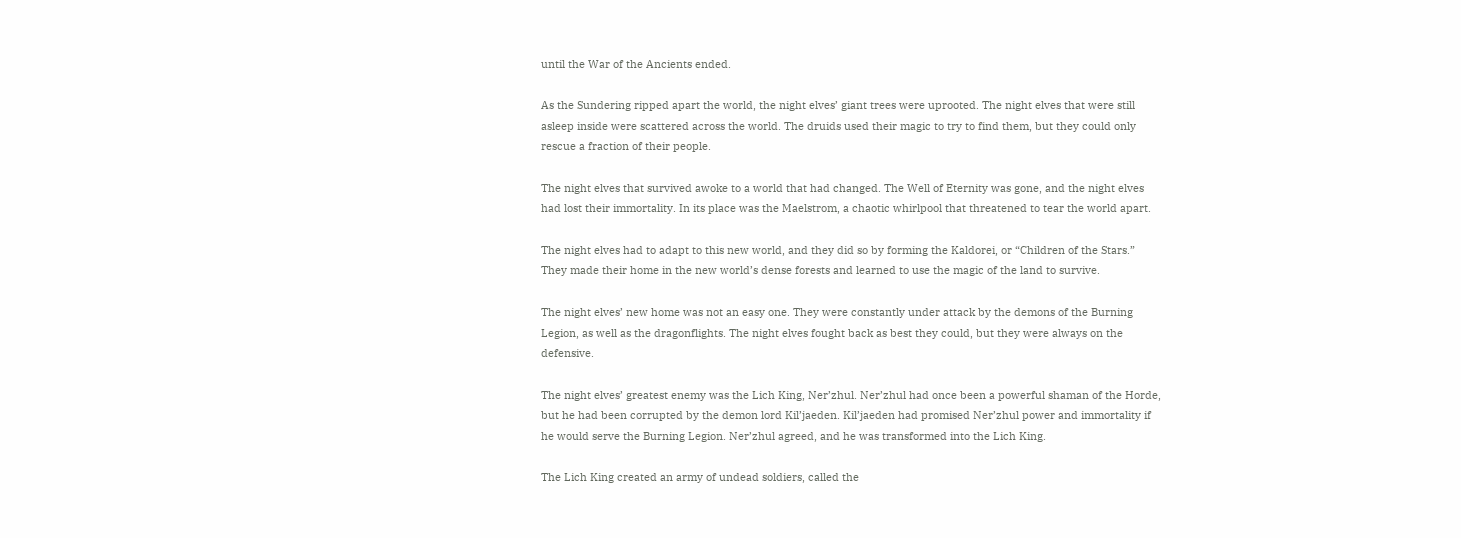until the War of the Ancients ended.

As the Sundering ripped apart the world, the night elves’ giant trees were uprooted. The night elves that were still asleep inside were scattered across the world. The druids used their magic to try to find them, but they could only rescue a fraction of their people.

The night elves that survived awoke to a world that had changed. The Well of Eternity was gone, and the night elves had lost their immortality. In its place was the Maelstrom, a chaotic whirlpool that threatened to tear the world apart.

The night elves had to adapt to this new world, and they did so by forming the Kaldorei, or “Children of the Stars.” They made their home in the new world’s dense forests and learned to use the magic of the land to survive.

The night elves’ new home was not an easy one. They were constantly under attack by the demons of the Burning Legion, as well as the dragonflights. The night elves fought back as best they could, but they were always on the defensive.

The night elves’ greatest enemy was the Lich King, Ner’zhul. Ner’zhul had once been a powerful shaman of the Horde, but he had been corrupted by the demon lord Kil’jaeden. Kil’jaeden had promised Ner’zhul power and immortality if he would serve the Burning Legion. Ner’zhul agreed, and he was transformed into the Lich King.

The Lich King created an army of undead soldiers, called the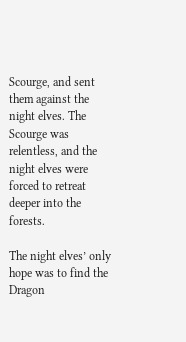Scourge, and sent them against the night elves. The Scourge was relentless, and the night elves were forced to retreat deeper into the forests.

The night elves’ only hope was to find the Dragon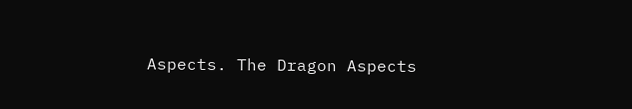Aspects. The Dragon Aspects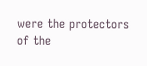were the protectors of the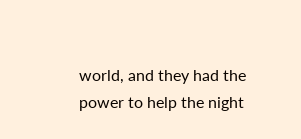world, and they had the power to help the night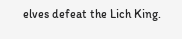elves defeat the Lich King.